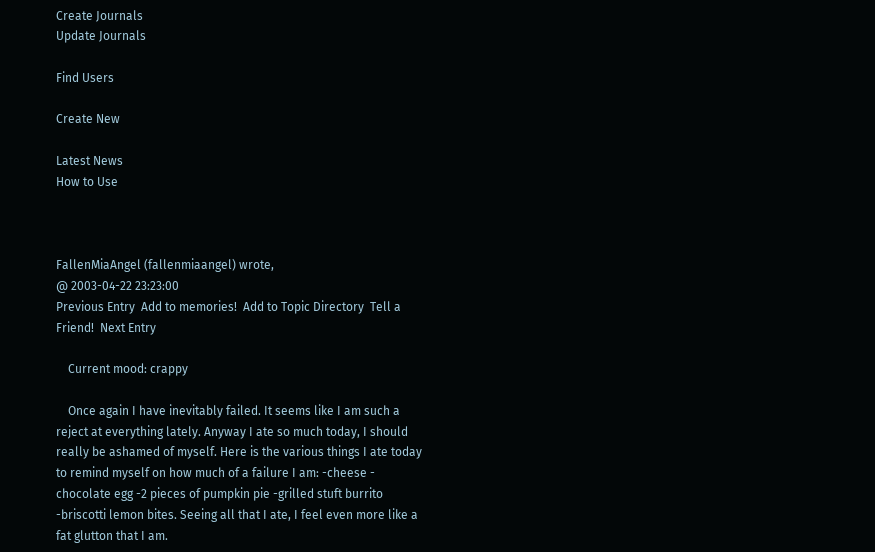Create Journals
Update Journals

Find Users

Create New

Latest News
How to Use



FallenMiaAngel (fallenmiaangel) wrote,
@ 2003-04-22 23:23:00
Previous Entry  Add to memories!  Add to Topic Directory  Tell a Friend!  Next Entry

    Current mood: crappy

    Once again I have inevitably failed. It seems like I am such a reject at everything lately. Anyway I ate so much today, I should really be ashamed of myself. Here is the various things I ate today to remind myself on how much of a failure I am: -cheese - chocolate egg -2 pieces of pumpkin pie -grilled stuft burrito -briscotti lemon bites. Seeing all that I ate, I feel even more like a fat glutton that I am.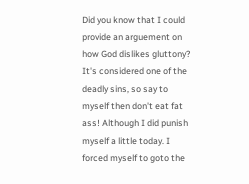Did you know that I could provide an arguement on how God dislikes gluttony? It's considered one of the deadly sins, so say to myself then don't eat fat ass! Although I did punish myself a little today. I forced myself to goto the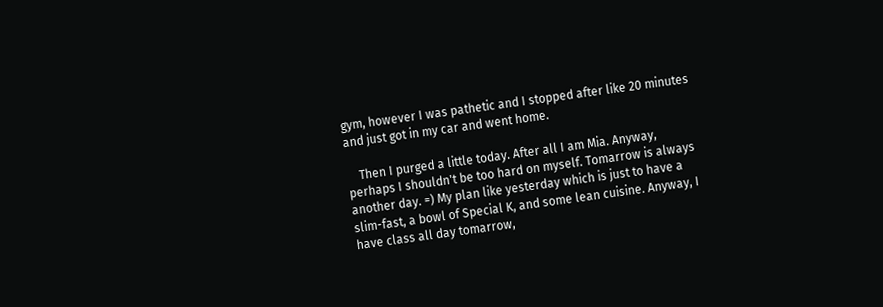gym, however I was pathetic and I stopped after like 20 minutes and just got in my car and went home.

    Then I purged a little today. After all I am Mia. Anyway, perhaps I shouldn't be too hard on myself. Tomarrow is always another day. =) My plan like yesterday which is just to have a slim-fast, a bowl of Special K, and some lean cuisine. Anyway, I have class all day tomarrow,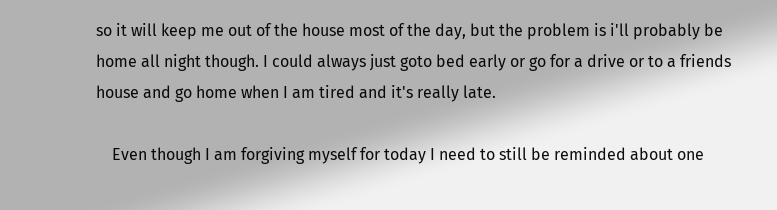so it will keep me out of the house most of the day, but the problem is i'll probably be home all night though. I could always just goto bed early or go for a drive or to a friends house and go home when I am tired and it's really late.

    Even though I am forgiving myself for today I need to still be reminded about one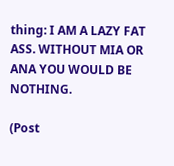thing: I AM A LAZY FAT ASS. WITHOUT MIA OR ANA YOU WOULD BE NOTHING.

(Post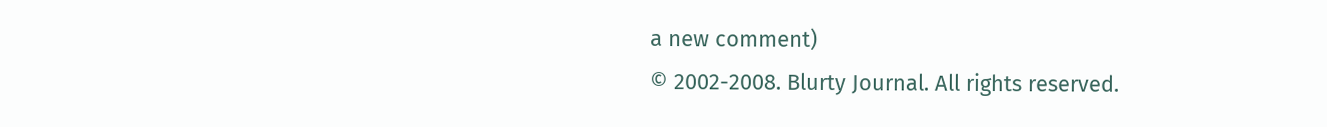a new comment)
© 2002-2008. Blurty Journal. All rights reserved.